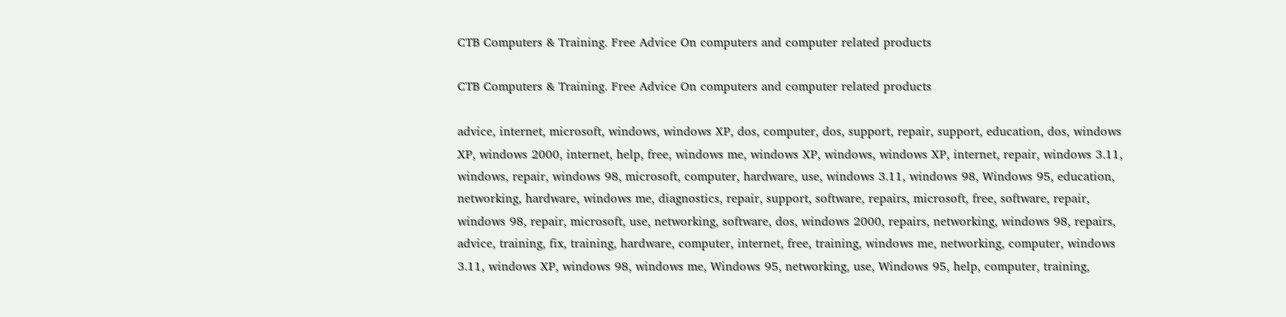CTB Computers & Training. Free Advice On computers and computer related products

CTB Computers & Training. Free Advice On computers and computer related products

advice, internet, microsoft, windows, windows XP, dos, computer, dos, support, repair, support, education, dos, windows XP, windows 2000, internet, help, free, windows me, windows XP, windows, windows XP, internet, repair, windows 3.11, windows, repair, windows 98, microsoft, computer, hardware, use, windows 3.11, windows 98, Windows 95, education, networking, hardware, windows me, diagnostics, repair, support, software, repairs, microsoft, free, software, repair, windows 98, repair, microsoft, use, networking, software, dos, windows 2000, repairs, networking, windows 98, repairs, advice, training, fix, training, hardware, computer, internet, free, training, windows me, networking, computer, windows 3.11, windows XP, windows 98, windows me, Windows 95, networking, use, Windows 95, help, computer, training,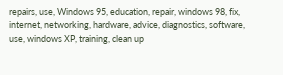repairs, use, Windows 95, education, repair, windows 98, fix, internet, networking, hardware, advice, diagnostics, software, use, windows XP, training, clean up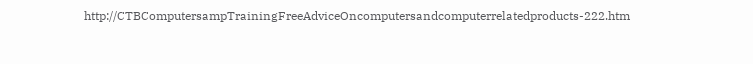http://CTBComputersampTrainingFreeAdviceOncomputersandcomputerrelatedproducts-222.htm